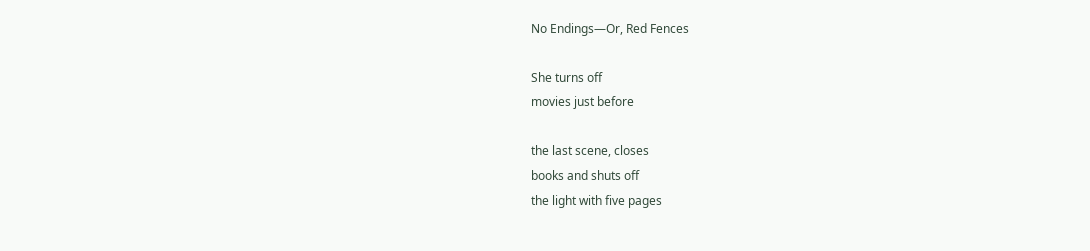No Endings—Or, Red Fences

She turns off
movies just before

the last scene, closes
books and shuts off
the light with five pages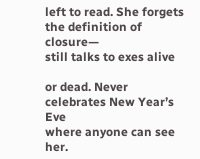left to read. She forgets
the definition of closure—
still talks to exes alive

or dead. Never
celebrates New Year’s Eve
where anyone can see her.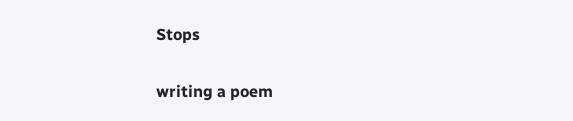Stops

writing a poem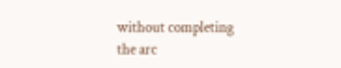without completing
the arc